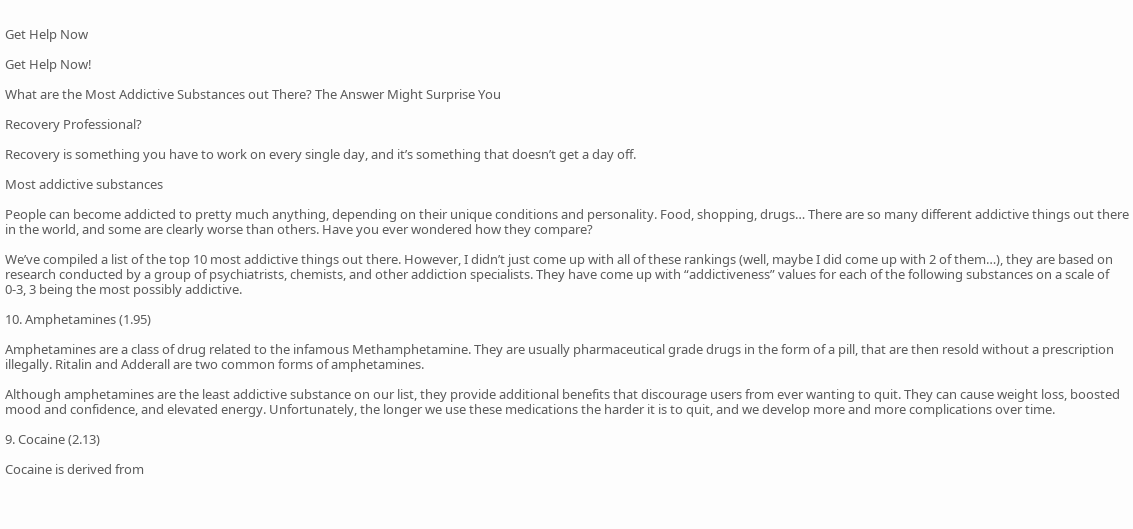Get Help Now

Get Help Now!

What are the Most Addictive Substances out There? The Answer Might Surprise You

Recovery Professional?

Recovery is something you have to work on every single day, and it’s something that doesn’t get a day off.

Most addictive substances

People can become addicted to pretty much anything, depending on their unique conditions and personality. Food, shopping, drugs… There are so many different addictive things out there in the world, and some are clearly worse than others. Have you ever wondered how they compare?

We’ve compiled a list of the top 10 most addictive things out there. However, I didn’t just come up with all of these rankings (well, maybe I did come up with 2 of them…), they are based on research conducted by a group of psychiatrists, chemists, and other addiction specialists. They have come up with “addictiveness” values for each of the following substances on a scale of 0-3, 3 being the most possibly addictive.

10. Amphetamines (1.95)

Amphetamines are a class of drug related to the infamous Methamphetamine. They are usually pharmaceutical grade drugs in the form of a pill, that are then resold without a prescription illegally. Ritalin and Adderall are two common forms of amphetamines.

Although amphetamines are the least addictive substance on our list, they provide additional benefits that discourage users from ever wanting to quit. They can cause weight loss, boosted mood and confidence, and elevated energy. Unfortunately, the longer we use these medications the harder it is to quit, and we develop more and more complications over time.

9. Cocaine (2.13)

Cocaine is derived from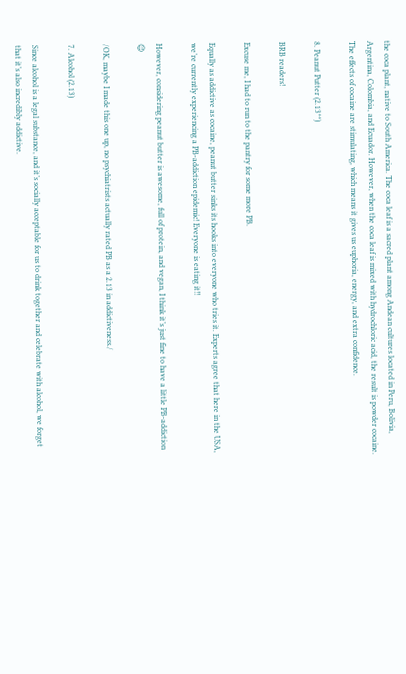the coca plant, native to South America. The coca leaf is a sacred plant among Andean cultures located in Peru, Bolivia, Argentina, Colombia, and Ecuador. However, when the coca leaf is mixed with hydrochloric acid, the result is powder cocaine. The effects of cocaine are stimulating, which means it gives us euphoria, energy, and extra confidence.

8. Peanut Putter (2.13**)

BRB readers!

Excuse me, I had to run to the pantry for some more PB.

Equally as addictive as cocaine, peanut butter sinks its hooks into everyone who tries it. Experts agree that here in the USA, we’re currently experiencing a PB-addiction epidemic! Everyone is eating it!!

However, considering peanut butter is awesome, full of protein, and vegan, I think it’s just fine to have a little PB-addiction 😉

/OK, maybe I made this one up, no psychiatrists actually rated PB as a 2.13 in addictiveness./

7. Alcohol (2.13)

Since alcohol is a legal substance, and it’s socially acceptable for us to drink together and celebrate with alcohol, we forget that it’s also incredibly addictive.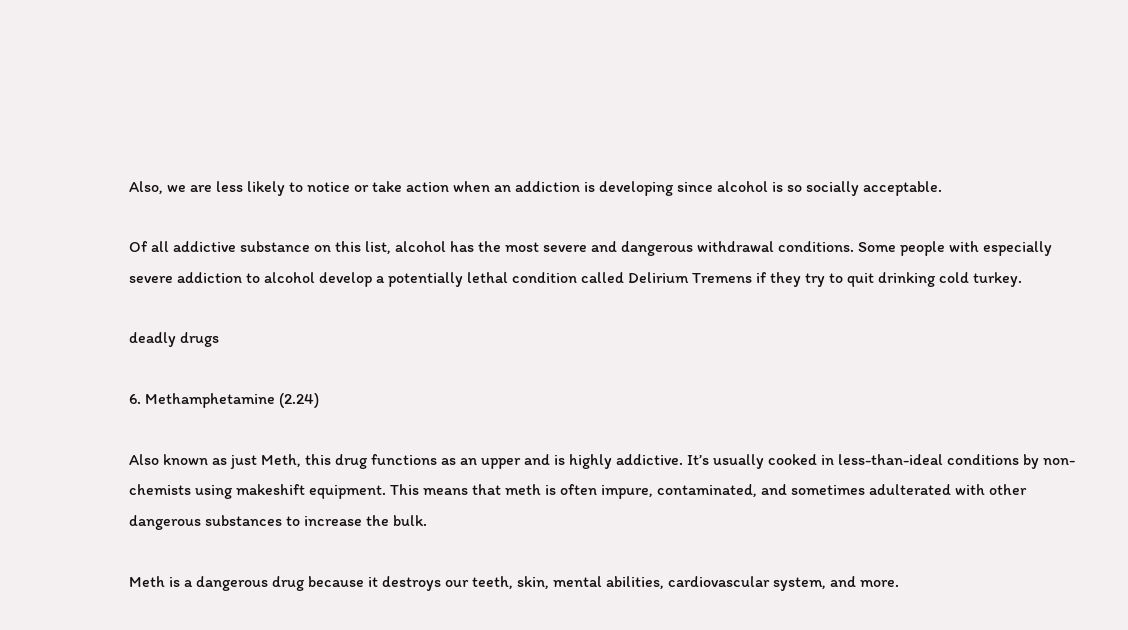Also, we are less likely to notice or take action when an addiction is developing since alcohol is so socially acceptable.

Of all addictive substance on this list, alcohol has the most severe and dangerous withdrawal conditions. Some people with especially severe addiction to alcohol develop a potentially lethal condition called Delirium Tremens if they try to quit drinking cold turkey.

deadly drugs

6. Methamphetamine (2.24)

Also known as just Meth, this drug functions as an upper and is highly addictive. It’s usually cooked in less-than-ideal conditions by non-chemists using makeshift equipment. This means that meth is often impure, contaminated, and sometimes adulterated with other dangerous substances to increase the bulk.

Meth is a dangerous drug because it destroys our teeth, skin, mental abilities, cardiovascular system, and more.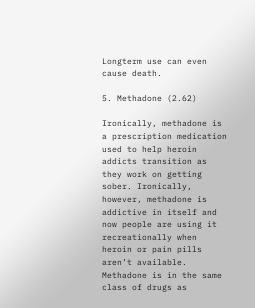Longterm use can even cause death.

5. Methadone (2.62)

Ironically, methadone is a prescription medication used to help heroin addicts transition as they work on getting sober. Ironically, however, methadone is addictive in itself and now people are using it recreationally when heroin or pain pills aren’t available. Methadone is in the same class of drugs as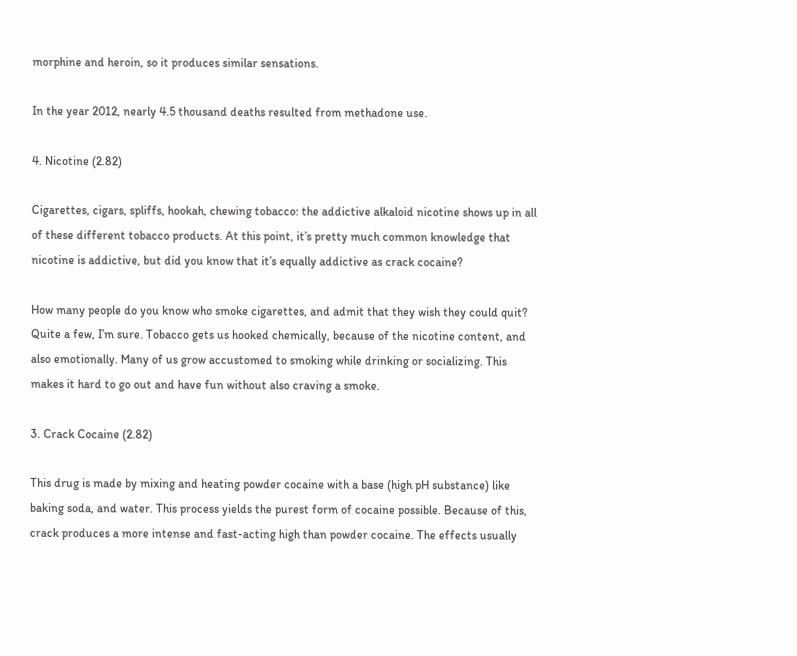morphine and heroin, so it produces similar sensations.

In the year 2012, nearly 4.5 thousand deaths resulted from methadone use.

4. Nicotine (2.82)

Cigarettes, cigars, spliffs, hookah, chewing tobacco: the addictive alkaloid nicotine shows up in all of these different tobacco products. At this point, it’s pretty much common knowledge that nicotine is addictive, but did you know that it’s equally addictive as crack cocaine?

How many people do you know who smoke cigarettes, and admit that they wish they could quit? Quite a few, I’m sure. Tobacco gets us hooked chemically, because of the nicotine content, and also emotionally. Many of us grow accustomed to smoking while drinking or socializing. This makes it hard to go out and have fun without also craving a smoke.

3. Crack Cocaine (2.82)

This drug is made by mixing and heating powder cocaine with a base (high pH substance) like baking soda, and water. This process yields the purest form of cocaine possible. Because of this, crack produces a more intense and fast-acting high than powder cocaine. The effects usually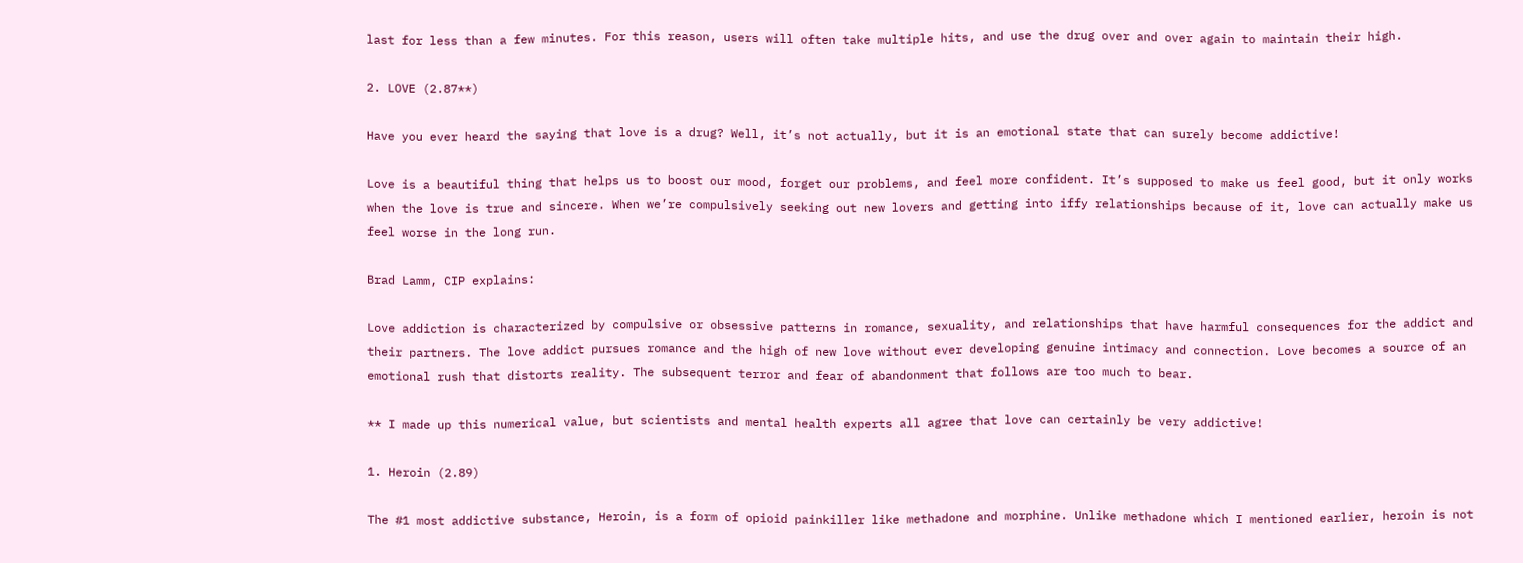last for less than a few minutes. For this reason, users will often take multiple hits, and use the drug over and over again to maintain their high.

2. LOVE (2.87**)

Have you ever heard the saying that love is a drug? Well, it’s not actually, but it is an emotional state that can surely become addictive!

Love is a beautiful thing that helps us to boost our mood, forget our problems, and feel more confident. It’s supposed to make us feel good, but it only works when the love is true and sincere. When we’re compulsively seeking out new lovers and getting into iffy relationships because of it, love can actually make us feel worse in the long run.

Brad Lamm, CIP explains:

Love addiction is characterized by compulsive or obsessive patterns in romance, sexuality, and relationships that have harmful consequences for the addict and their partners. The love addict pursues romance and the high of new love without ever developing genuine intimacy and connection. Love becomes a source of an emotional rush that distorts reality. The subsequent terror and fear of abandonment that follows are too much to bear.

** I made up this numerical value, but scientists and mental health experts all agree that love can certainly be very addictive!

1. Heroin (2.89)

The #1 most addictive substance, Heroin, is a form of opioid painkiller like methadone and morphine. Unlike methadone which I mentioned earlier, heroin is not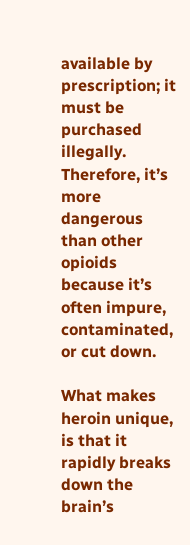available by prescription; it must be purchased illegally. Therefore, it’s more dangerous than other opioids because it’s often impure, contaminated, or cut down.

What makes heroin unique, is that it rapidly breaks down the brain’s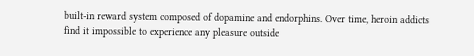built-in reward system composed of dopamine and endorphins. Over time, heroin addicts find it impossible to experience any pleasure outside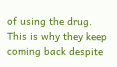of using the drug. This is why they keep coming back despite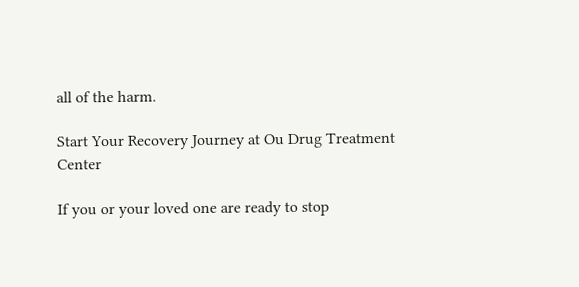all of the harm.

Start Your Recovery Journey at Ou Drug Treatment Center

If you or your loved one are ready to stop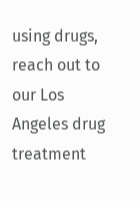using drugs, reach out to our Los Angeles drug treatment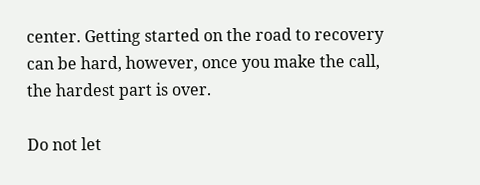center. Getting started on the road to recovery can be hard, however, once you make the call, the hardest part is over.

Do not let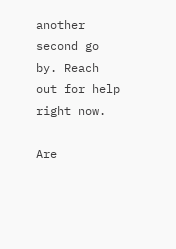another second go by. Reach out for help right now.

Are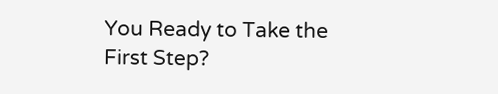You Ready to Take the First Step?